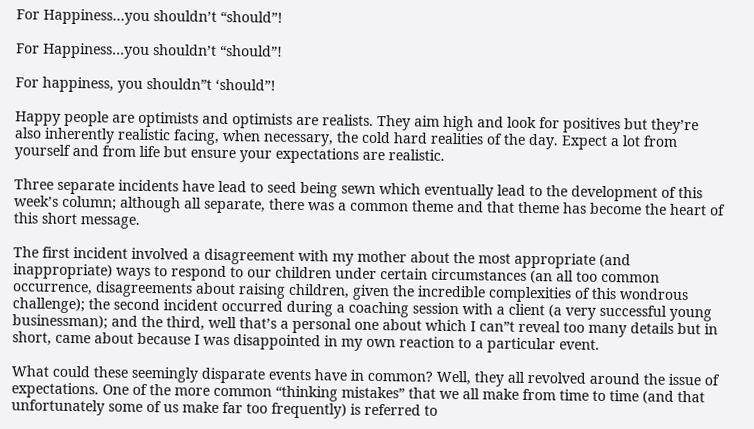For Happiness…you shouldn’t “should”!

For Happiness…you shouldn’t “should”!

For happiness, you shouldn”t ‘should”!

Happy people are optimists and optimists are realists. They aim high and look for positives but they’re also inherently realistic facing, when necessary, the cold hard realities of the day. Expect a lot from yourself and from life but ensure your expectations are realistic.

Three separate incidents have lead to seed being sewn which eventually lead to the development of this week’s column; although all separate, there was a common theme and that theme has become the heart of this short message.

The first incident involved a disagreement with my mother about the most appropriate (and inappropriate) ways to respond to our children under certain circumstances (an all too common occurrence, disagreements about raising children, given the incredible complexities of this wondrous challenge); the second incident occurred during a coaching session with a client (a very successful young businessman); and the third, well that’s a personal one about which I can”t reveal too many details but in short, came about because I was disappointed in my own reaction to a particular event.

What could these seemingly disparate events have in common? Well, they all revolved around the issue of expectations. One of the more common “thinking mistakes” that we all make from time to time (and that unfortunately some of us make far too frequently) is referred to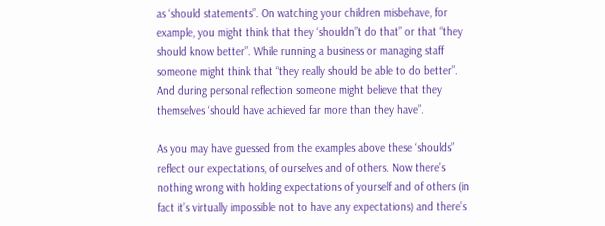as ‘should statements”. On watching your children misbehave, for example, you might think that they ‘shouldn”t do that” or that “they should know better”. While running a business or managing staff someone might think that “they really should be able to do better”. And during personal reflection someone might believe that they themselves ‘should have achieved far more than they have”.

As you may have guessed from the examples above these ‘shoulds” reflect our expectations, of ourselves and of others. Now there’s nothing wrong with holding expectations of yourself and of others (in fact it’s virtually impossible not to have any expectations) and there’s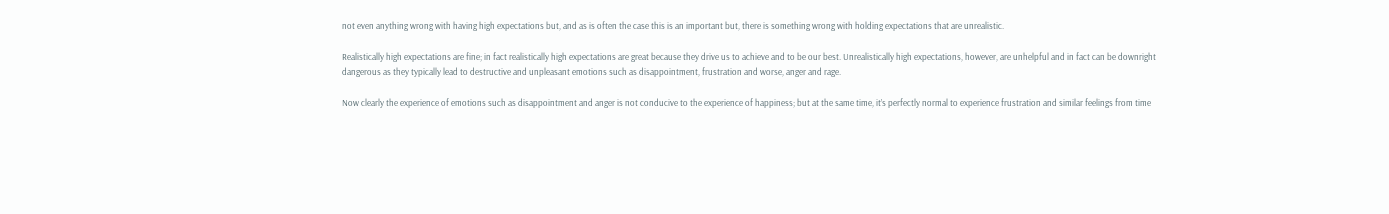not even anything wrong with having high expectations but, and as is often the case this is an important but, there is something wrong with holding expectations that are unrealistic.

Realistically high expectations are fine; in fact realistically high expectations are great because they drive us to achieve and to be our best. Unrealistically high expectations, however, are unhelpful and in fact can be downright dangerous as they typically lead to destructive and unpleasant emotions such as disappointment, frustration and worse, anger and rage.

Now clearly the experience of emotions such as disappointment and anger is not conducive to the experience of happiness; but at the same time, it’s perfectly normal to experience frustration and similar feelings from time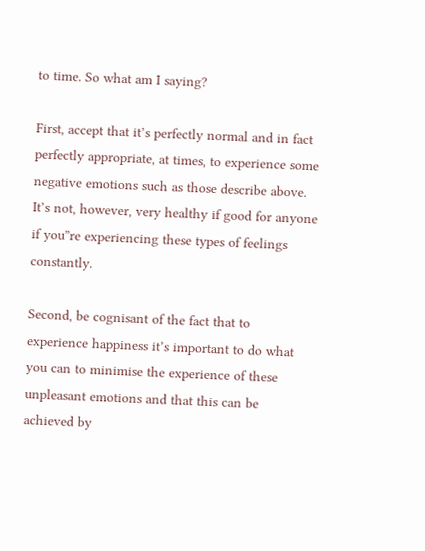to time. So what am I saying?

First, accept that it’s perfectly normal and in fact perfectly appropriate, at times, to experience some negative emotions such as those describe above. It’s not, however, very healthy if good for anyone if you”re experiencing these types of feelings constantly.

Second, be cognisant of the fact that to experience happiness it’s important to do what you can to minimise the experience of these unpleasant emotions and that this can be achieved by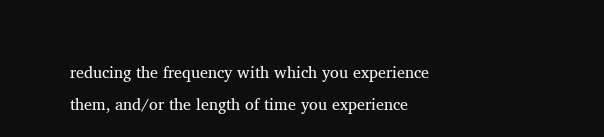reducing the frequency with which you experience them, and/or the length of time you experience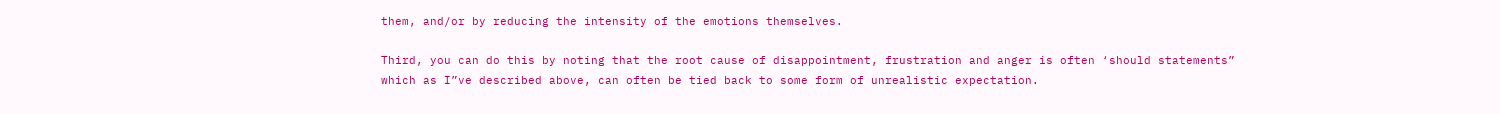them, and/or by reducing the intensity of the emotions themselves.

Third, you can do this by noting that the root cause of disappointment, frustration and anger is often ‘should statements” which as I”ve described above, can often be tied back to some form of unrealistic expectation.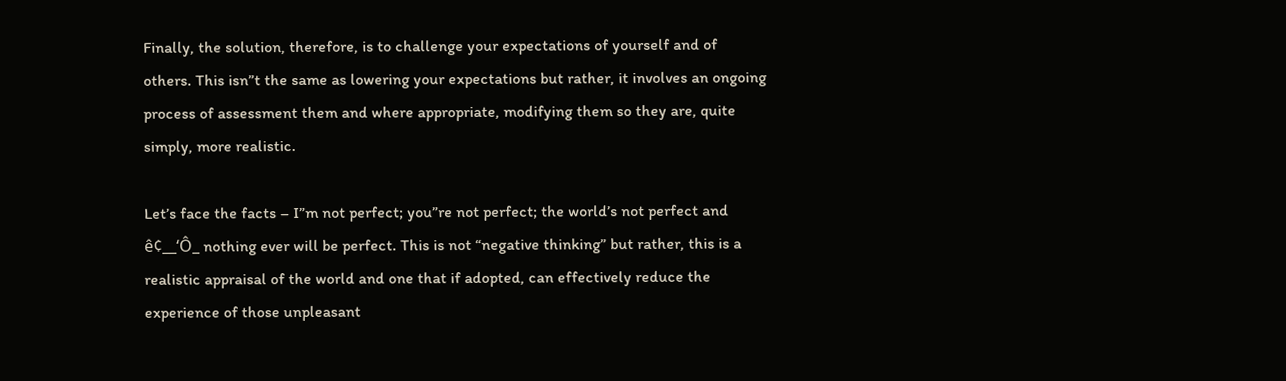Finally, the solution, therefore, is to challenge your expectations of yourself and of others. This isn”t the same as lowering your expectations but rather, it involves an ongoing process of assessment them and where appropriate, modifying them so they are, quite simply, more realistic.

Let’s face the facts – I”m not perfect; you”re not perfect; the world’s not perfect and ê¢__‘Ô_ nothing ever will be perfect. This is not “negative thinking” but rather, this is a realistic appraisal of the world and one that if adopted, can effectively reduce the experience of those unpleasant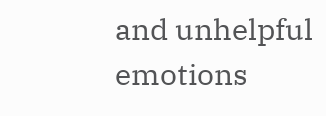and unhelpful emotions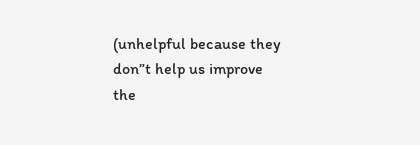(unhelpful because they don”t help us improve the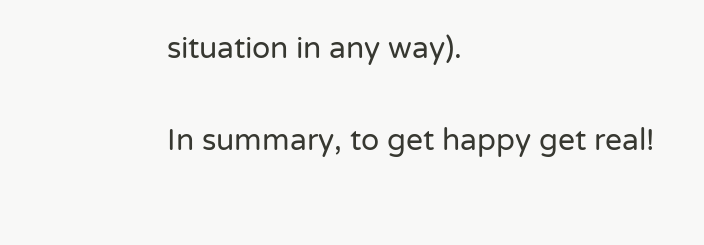situation in any way).

In summary, to get happy get real!